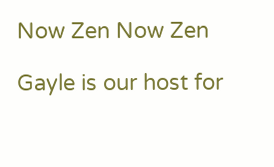Now Zen Now Zen

Gayle is our host for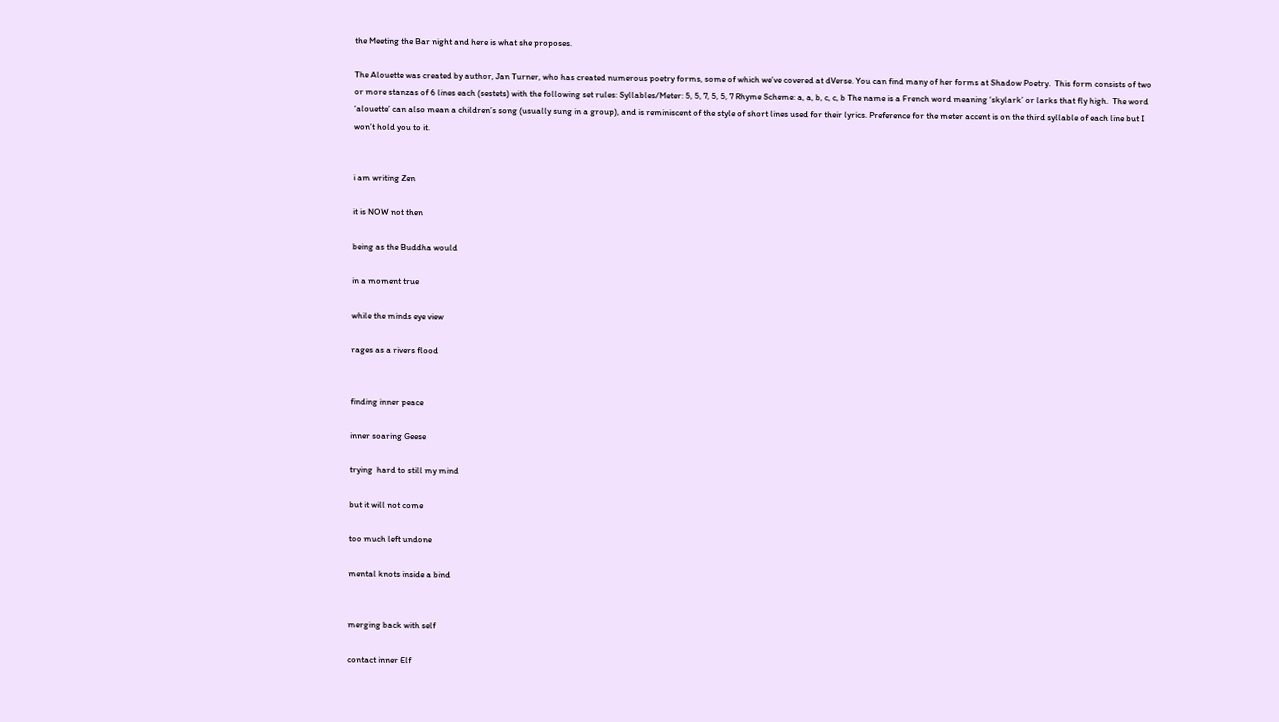the Meeting the Bar night and here is what she proposes.

The Alouette was created by author, Jan Turner, who has created numerous poetry forms, some of which we’ve covered at dVerse. You can find many of her forms at Shadow Poetry.  This form consists of two or more stanzas of 6 lines each (sestets) with the following set rules: Syllables/Meter: 5, 5, 7, 5, 5, 7 Rhyme Scheme: a, a, b, c, c, b The name is a French word meaning ‘skylark’ or larks that fly high.  The word ‘alouette’ can also mean a children’s song (usually sung in a group), and is reminiscent of the style of short lines used for their lyrics. Preference for the meter accent is on the third syllable of each line but I won’t hold you to it.


i am writing Zen

it is NOW not then

being as the Buddha would

in a moment true

while the minds eye view

rages as a rivers flood


finding inner peace

inner soaring Geese

trying  hard to still my mind

but it will not come

too much left undone

mental knots inside a bind


merging back with self

contact inner Elf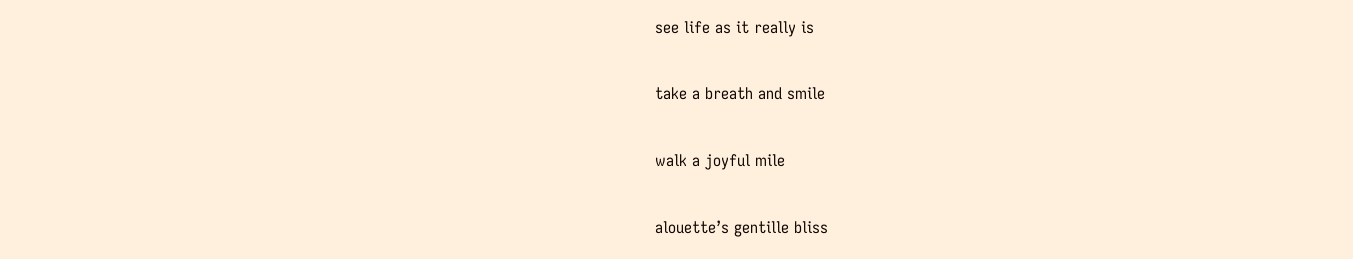see life as it really is

take a breath and smile

walk a joyful mile

alouette’s gentille bliss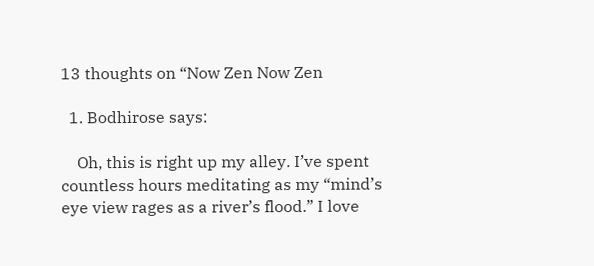13 thoughts on “Now Zen Now Zen

  1. Bodhirose says:

    Oh, this is right up my alley. I’ve spent countless hours meditating as my “mind’s eye view rages as a river’s flood.” I love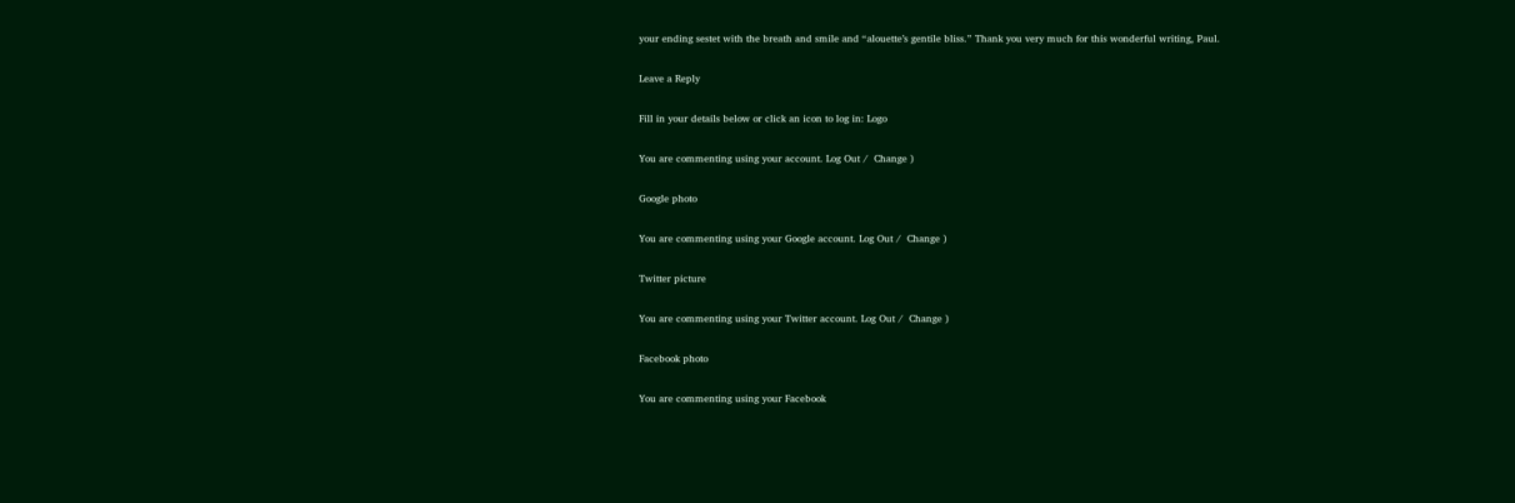your ending sestet with the breath and smile and “alouette’s gentile bliss.” Thank you very much for this wonderful writing, Paul.

Leave a Reply

Fill in your details below or click an icon to log in: Logo

You are commenting using your account. Log Out /  Change )

Google photo

You are commenting using your Google account. Log Out /  Change )

Twitter picture

You are commenting using your Twitter account. Log Out /  Change )

Facebook photo

You are commenting using your Facebook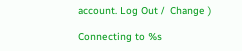account. Log Out /  Change )

Connecting to %s